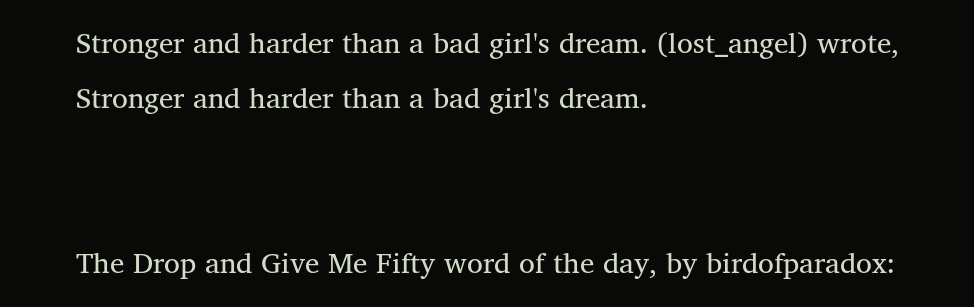Stronger and harder than a bad girl's dream. (lost_angel) wrote,
Stronger and harder than a bad girl's dream.


The Drop and Give Me Fifty word of the day, by birdofparadox: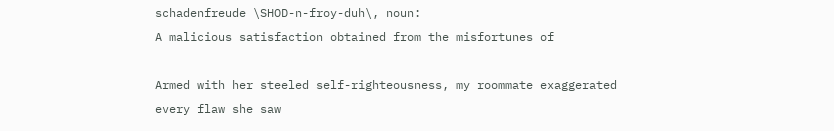schadenfreude \SHOD-n-froy-duh\, noun:
A malicious satisfaction obtained from the misfortunes of

Armed with her steeled self-righteousness, my roommate exaggerated every flaw she saw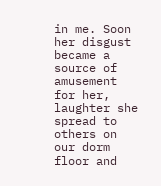in me. Soon her disgust became a source of amusement for her, laughter she spread to others on our dorm floor and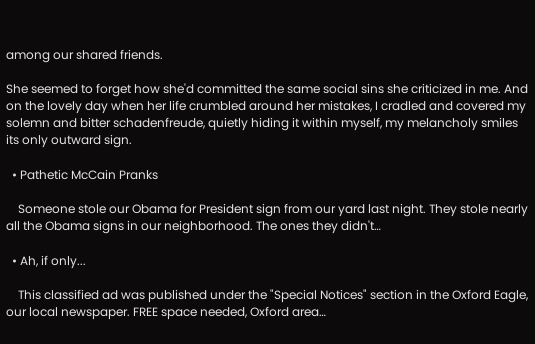among our shared friends.

She seemed to forget how she'd committed the same social sins she criticized in me. And on the lovely day when her life crumbled around her mistakes, I cradled and covered my solemn and bitter schadenfreude, quietly hiding it within myself, my melancholy smiles its only outward sign.

  • Pathetic McCain Pranks

    Someone stole our Obama for President sign from our yard last night. They stole nearly all the Obama signs in our neighborhood. The ones they didn't…

  • Ah, if only...

    This classified ad was published under the "Special Notices" section in the Oxford Eagle, our local newspaper. FREE space needed, Oxford area…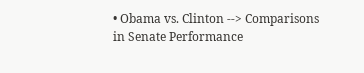• Obama vs. Clinton --> Comparisons in Senate Performance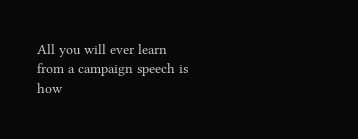All you will ever learn from a campaign speech is how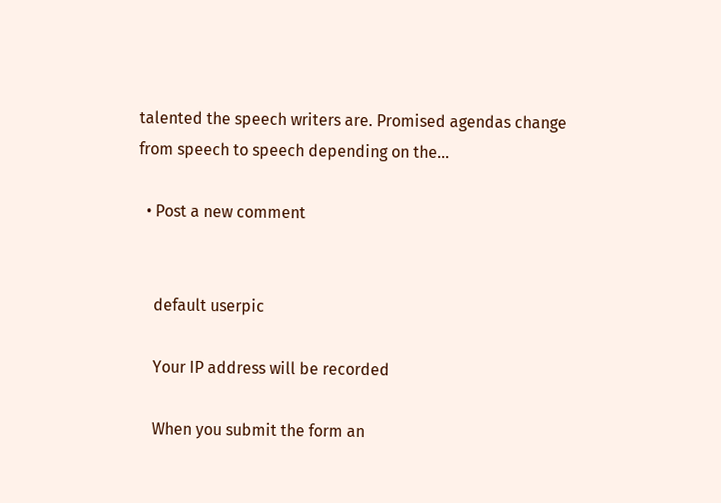talented the speech writers are. Promised agendas change from speech to speech depending on the…

  • Post a new comment


    default userpic

    Your IP address will be recorded

    When you submit the form an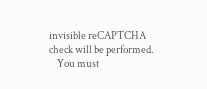invisible reCAPTCHA check will be performed.
    You must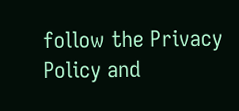follow the Privacy Policy and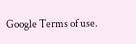Google Terms of use.